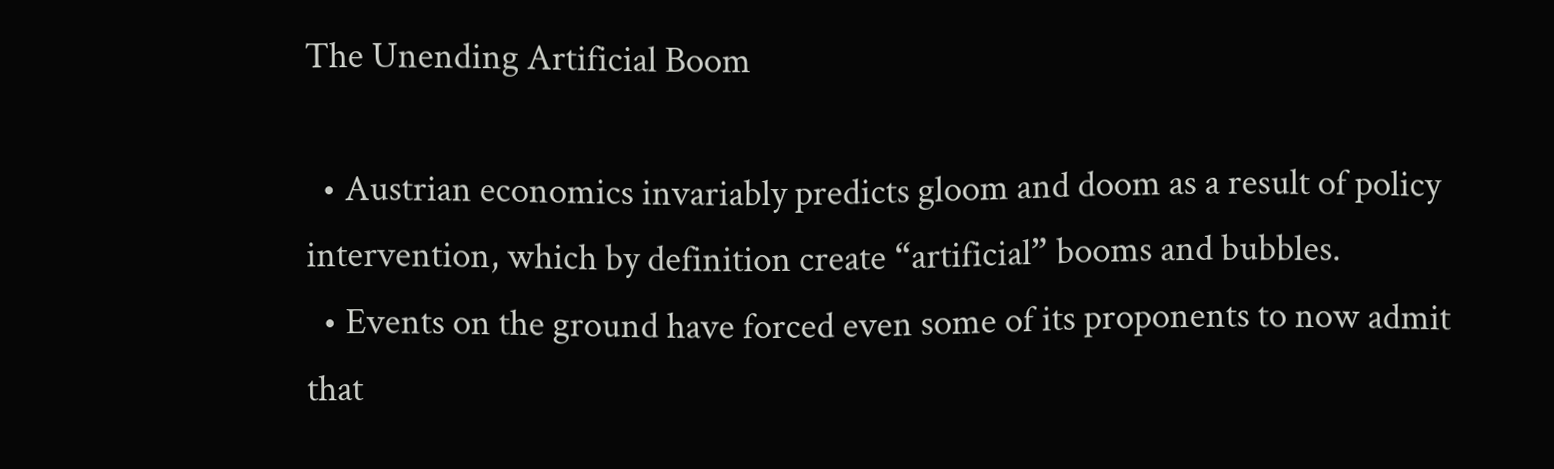The Unending Artificial Boom

  • Austrian economics invariably predicts gloom and doom as a result of policy intervention, which by definition create “artificial” booms and bubbles.
  • Events on the ground have forced even some of its proponents to now admit that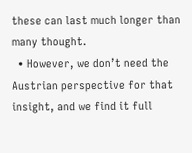these can last much longer than many thought.
  • However, we don’t need the Austrian perspective for that insight, and we find it full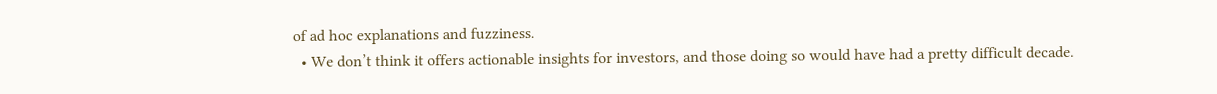of ad hoc explanations and fuzziness.
  • We don’t think it offers actionable insights for investors, and those doing so would have had a pretty difficult decade.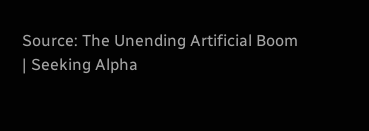Source: The Unending Artificial Boom | Seeking Alpha